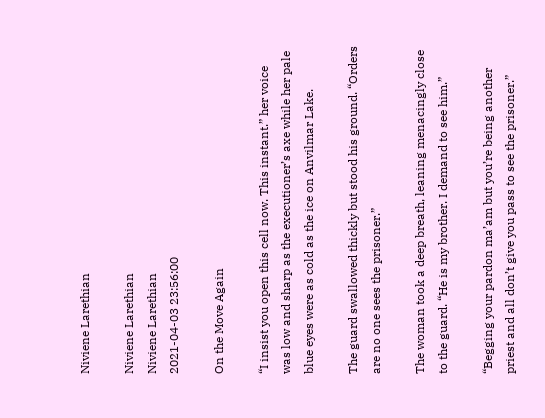Niviene Larethian

Niviene Larethian
Niviene Larethian
2021-04-03 23:56:00

On the Move Again

“I insist you open this cell now. This instant.” her voice was low and sharp as the executioner’s axe while her pale blue eyes were as cold as the ice on Anvilmar Lake.

The guard swallowed thickly but stood his ground. “Orders are no one sees the prisoner.”

The woman took a deep breath, leaning menacingly close to the guard. “He is my brother. I demand to see him.”

“Begging your pardon ma’am but you’re being another priest and all don’t give you pass to see the prisoner.”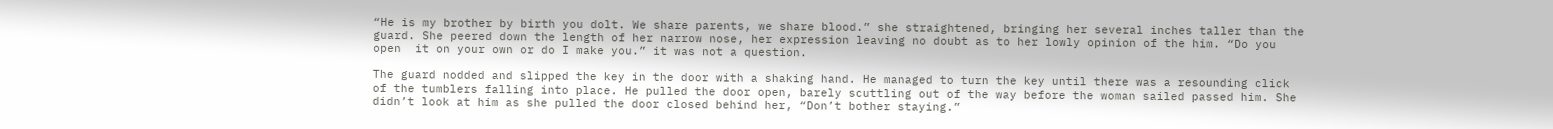“He is my brother by birth you dolt. We share parents, we share blood.” she straightened, bringing her several inches taller than the guard. She peered down the length of her narrow nose, her expression leaving no doubt as to her lowly opinion of the him. “Do you open  it on your own or do I make you.” it was not a question.

The guard nodded and slipped the key in the door with a shaking hand. He managed to turn the key until there was a resounding click of the tumblers falling into place. He pulled the door open, barely scuttling out of the way before the woman sailed passed him. She didn’t look at him as she pulled the door closed behind her, “Don’t bother staying.”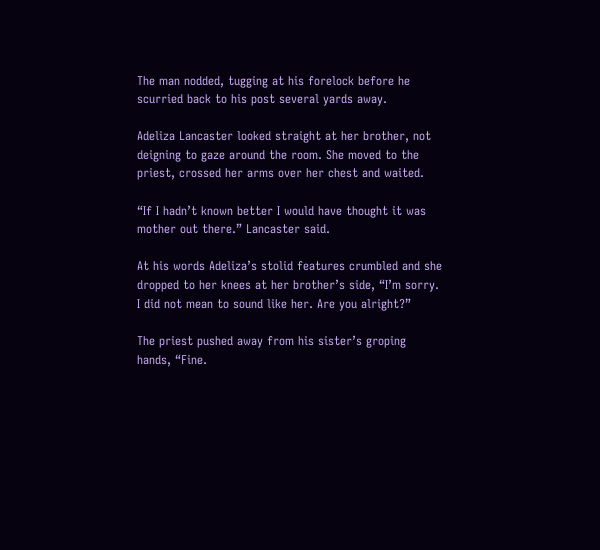The man nodded, tugging at his forelock before he scurried back to his post several yards away.

Adeliza Lancaster looked straight at her brother, not deigning to gaze around the room. She moved to the priest, crossed her arms over her chest and waited.

“If I hadn’t known better I would have thought it was mother out there.” Lancaster said.

At his words Adeliza’s stolid features crumbled and she dropped to her knees at her brother’s side, “I’m sorry. I did not mean to sound like her. Are you alright?”

The priest pushed away from his sister’s groping hands, “Fine.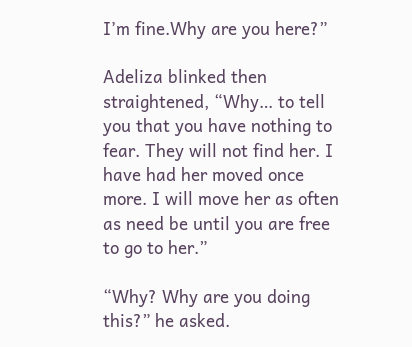I’m fine.Why are you here?”

Adeliza blinked then straightened, “Why… to tell you that you have nothing to fear. They will not find her. I have had her moved once more. I will move her as often as need be until you are free to go to her.”

“Why? Why are you doing this?” he asked.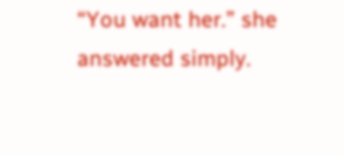“You want her.” she answered simply.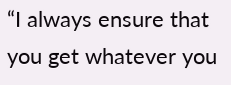“I always ensure that you get whatever you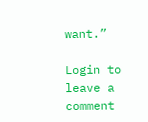want.”

Login to leave a comment